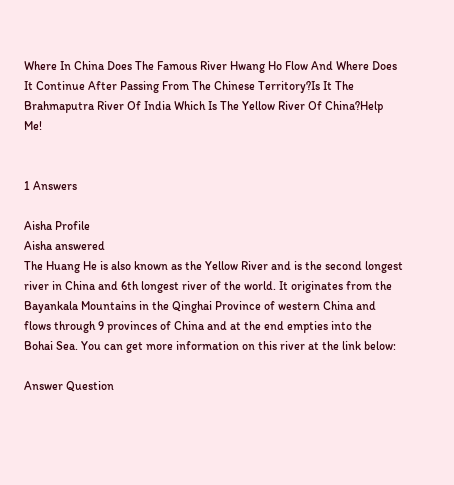Where In China Does The Famous River Hwang Ho Flow And Where Does It Continue After Passing From The Chinese Territory?Is It The Brahmaputra River Of India Which Is The Yellow River Of China?Help Me!


1 Answers

Aisha Profile
Aisha answered
The Huang He is also known as the Yellow River and is the second longest river in China and 6th longest river of the world. It originates from the Bayankala Mountains in the Qinghai Province of western China and flows through 9 provinces of China and at the end empties into the Bohai Sea. You can get more information on this river at the link below:

Answer Question